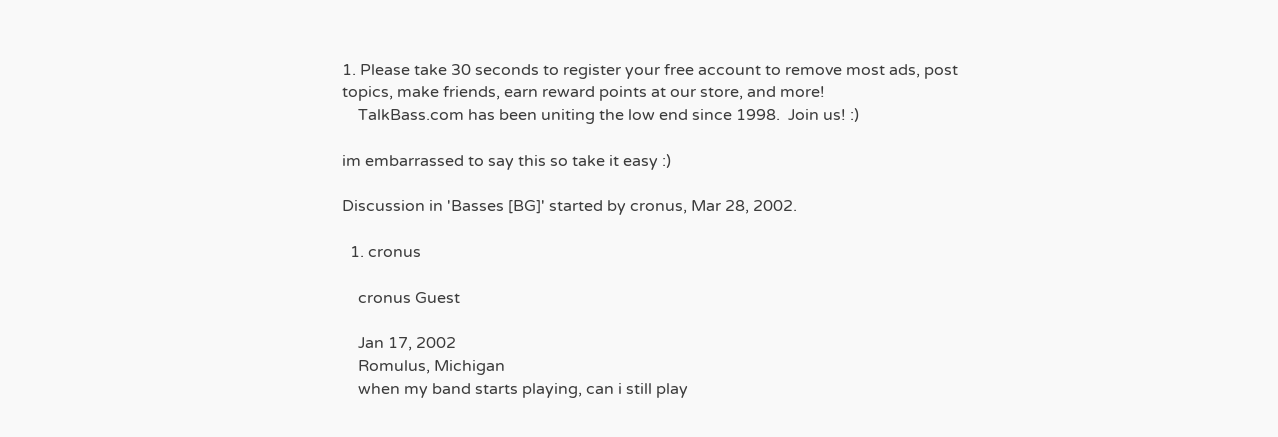1. Please take 30 seconds to register your free account to remove most ads, post topics, make friends, earn reward points at our store, and more!
    TalkBass.com has been uniting the low end since 1998.  Join us! :)

im embarrassed to say this so take it easy :)

Discussion in 'Basses [BG]' started by cronus, Mar 28, 2002.

  1. cronus

    cronus Guest

    Jan 17, 2002
    Romulus, Michigan
    when my band starts playing, can i still play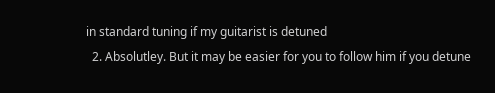in standard tuning if my guitarist is detuned
  2. Absolutley. But it may be easier for you to follow him if you detune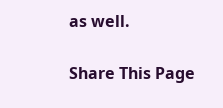as well.

Share This Page